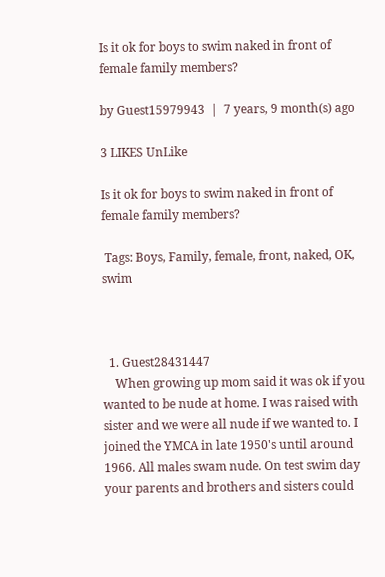Is it ok for boys to swim naked in front of female family members?

by Guest15979943  |  7 years, 9 month(s) ago

3 LIKES UnLike

Is it ok for boys to swim naked in front of female family members?

 Tags: Boys, Family, female, front, naked, OK, swim



  1. Guest28431447
    When growing up mom said it was ok if you wanted to be nude at home. I was raised with sister and we were all nude if we wanted to. I joined the YMCA in late 1950's until around 1966. All males swam nude. On test swim day your parents and brothers and sisters could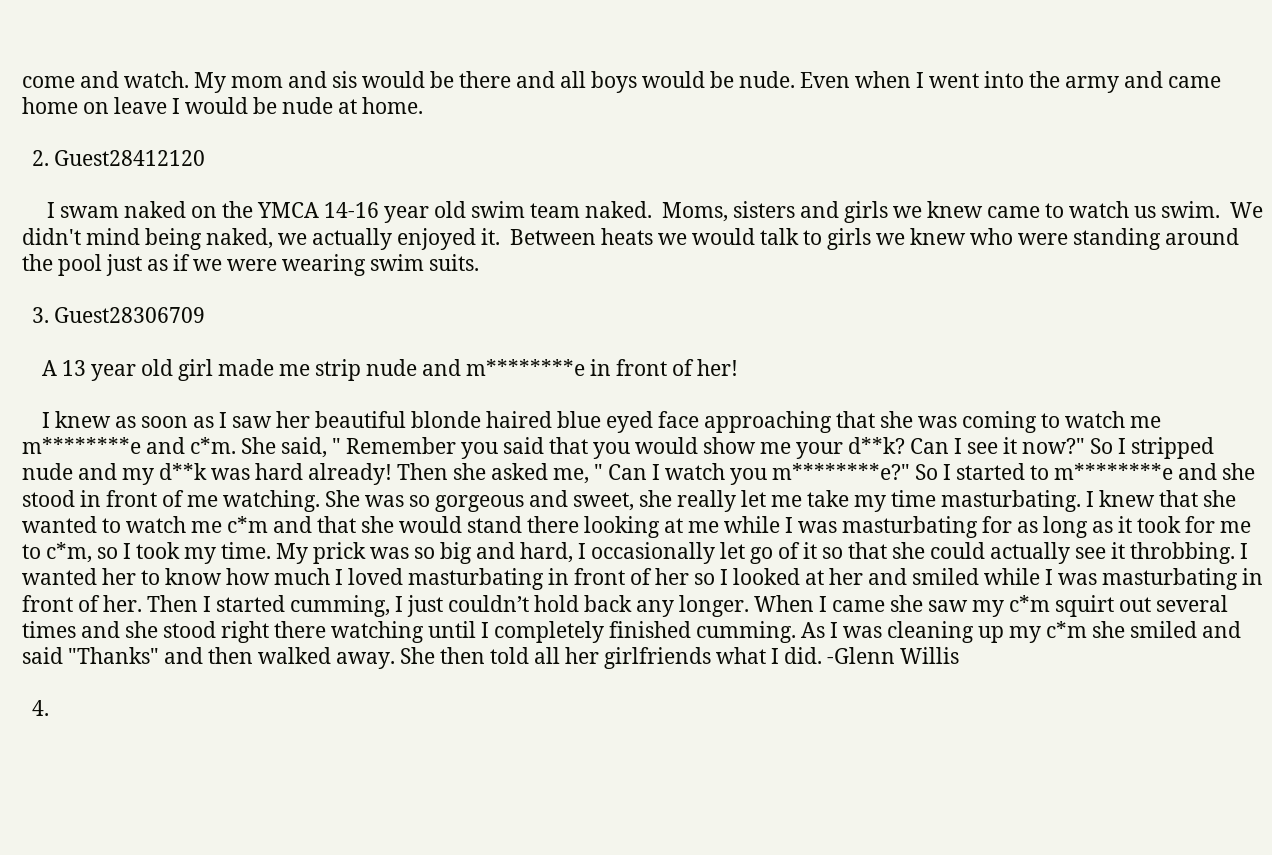come and watch. My mom and sis would be there and all boys would be nude. Even when I went into the army and came home on leave I would be nude at home.

  2. Guest28412120

     I swam naked on the YMCA 14-16 year old swim team naked.  Moms, sisters and girls we knew came to watch us swim.  We didn't mind being naked, we actually enjoyed it.  Between heats we would talk to girls we knew who were standing around the pool just as if we were wearing swim suits.

  3. Guest28306709

    A 13 year old girl made me strip nude and m********e in front of her!

    I knew as soon as I saw her beautiful blonde haired blue eyed face approaching that she was coming to watch me m********e and c*m. She said, " Remember you said that you would show me your d**k? Can I see it now?" So I stripped nude and my d**k was hard already! Then she asked me, " Can I watch you m********e?" So I started to m********e and she stood in front of me watching. She was so gorgeous and sweet, she really let me take my time masturbating. I knew that she wanted to watch me c*m and that she would stand there looking at me while I was masturbating for as long as it took for me to c*m, so I took my time. My prick was so big and hard, I occasionally let go of it so that she could actually see it throbbing. I wanted her to know how much I loved masturbating in front of her so I looked at her and smiled while I was masturbating in front of her. Then I started cumming, I just couldn’t hold back any longer. When I came she saw my c*m squirt out several times and she stood right there watching until I completely finished cumming. As I was cleaning up my c*m she smiled and said "Thanks" and then walked away. She then told all her girlfriends what I did. -Glenn Willis

  4.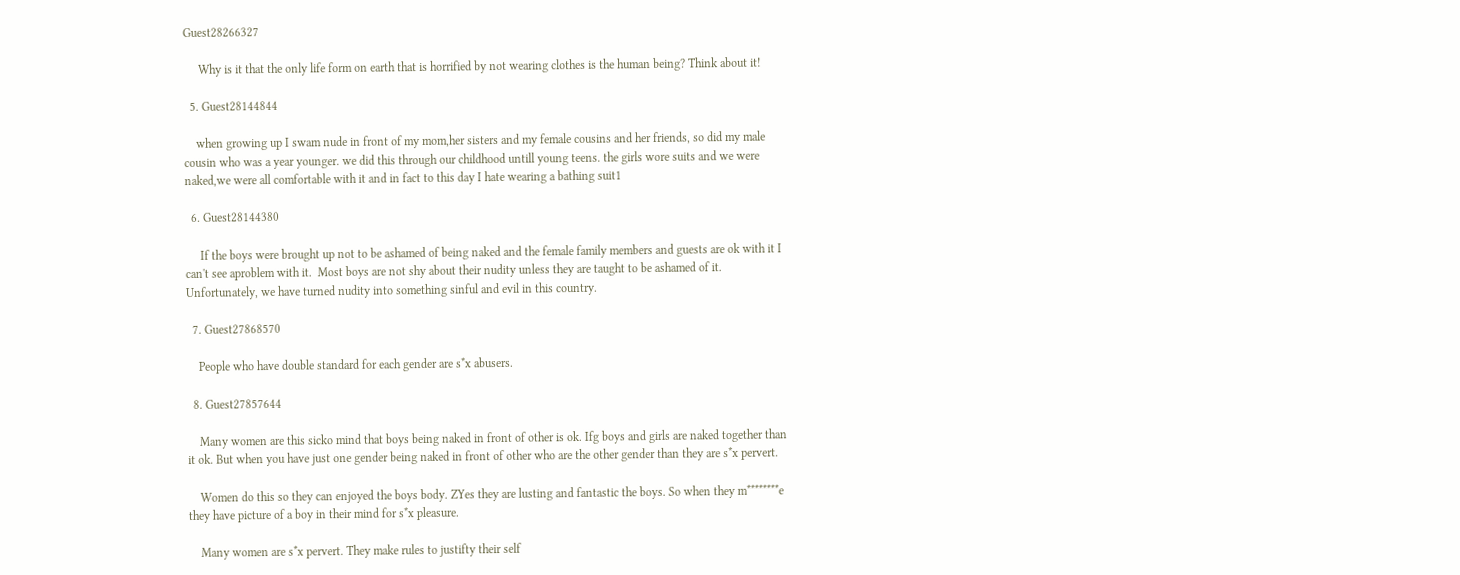Guest28266327

     Why is it that the only life form on earth that is horrified by not wearing clothes is the human being? Think about it!

  5. Guest28144844

    when growing up I swam nude in front of my mom,her sisters and my female cousins and her friends, so did my male cousin who was a year younger. we did this through our childhood untill young teens. the girls wore suits and we were naked,we were all comfortable with it and in fact to this day I hate wearing a bathing suit1

  6. Guest28144380

     If the boys were brought up not to be ashamed of being naked and the female family members and guests are ok with it I can't see aproblem with it.  Most boys are not shy about their nudity unless they are taught to be ashamed of it.  Unfortunately, we have turned nudity into something sinful and evil in this country.

  7. Guest27868570

    People who have double standard for each gender are s*x abusers.

  8. Guest27857644

    Many women are this sicko mind that boys being naked in front of other is ok. Ifg boys and girls are naked together than it ok. But when you have just one gender being naked in front of other who are the other gender than they are s*x pervert.

    Women do this so they can enjoyed the boys body. ZYes they are lusting and fantastic the boys. So when they m********e they have picture of a boy in their mind for s*x pleasure.

    Many women are s*x pervert. They make rules to justifty their self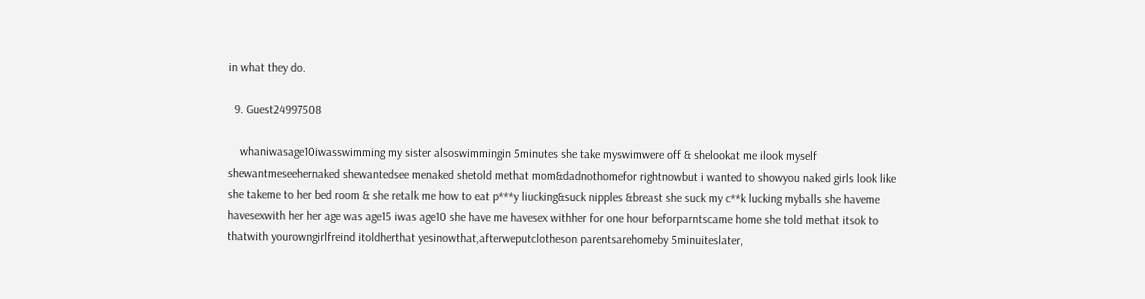in what they do.

  9. Guest24997508

    whaniwasage10iwasswimming my sister alsoswimmingin 5minutes she take myswimwere off & shelookat me ilook myself shewantmeseehernaked shewantedsee menaked shetold methat mom&dadnothomefor rightnowbut i wanted to showyou naked girls look like she takeme to her bed room & she retalk me how to eat p***y liucking&suck nipples &breast she suck my c**k lucking myballs she haveme havesexwith her her age was age15 iwas age10 she have me havesex withher for one hour beforparntscame home she told methat itsok to thatwith yourowngirlfreind itoldherthat yesinowthat,afterweputclotheson parentsarehomeby 5minuiteslater,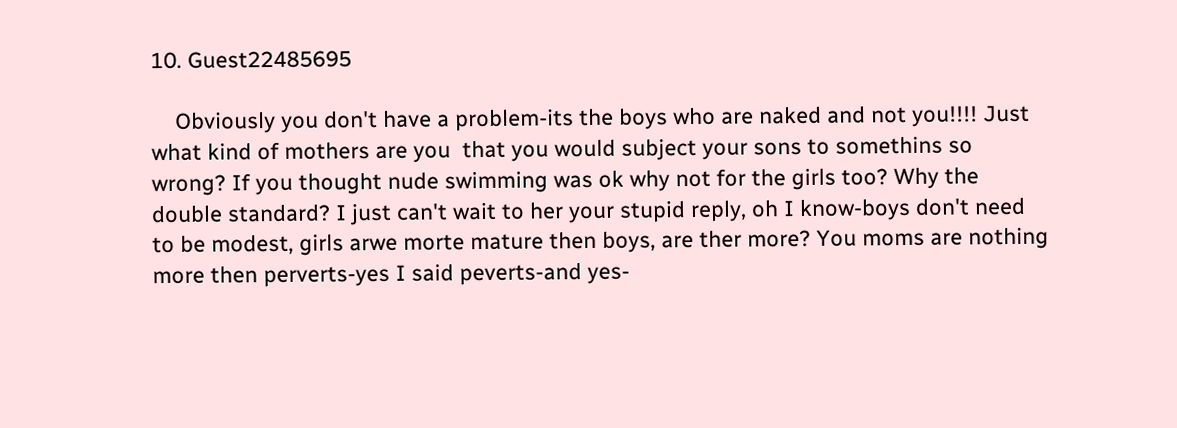10. Guest22485695

    Obviously you don't have a problem-its the boys who are naked and not you!!!! Just what kind of mothers are you  that you would subject your sons to somethins so wrong? If you thought nude swimming was ok why not for the girls too? Why the double standard? I just can't wait to her your stupid reply, oh I know-boys don't need to be modest, girls arwe morte mature then boys, are ther more? You moms are nothing more then perverts-yes I said peverts-and yes-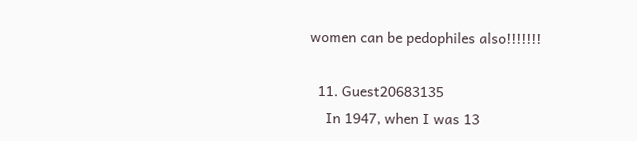women can be pedophiles also!!!!!!!

  11. Guest20683135
    In 1947, when I was 13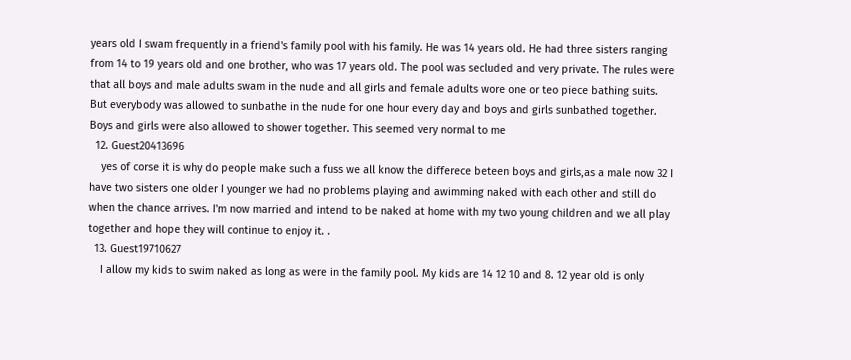years old I swam frequently in a friend's family pool with his family. He was 14 years old. He had three sisters ranging from 14 to 19 years old and one brother, who was 17 years old. The pool was secluded and very private. The rules were that all boys and male adults swam in the nude and all girls and female adults wore one or teo piece bathing suits. But everybody was allowed to sunbathe in the nude for one hour every day and boys and girls sunbathed together. Boys and girls were also allowed to shower together. This seemed very normal to me
  12. Guest20413696
    yes of corse it is why do people make such a fuss we all know the differece beteen boys and girls,as a male now 32 I have two sisters one older I younger we had no problems playing and awimming naked with each other and still do when the chance arrives. I'm now married and intend to be naked at home with my two young children and we all play together and hope they will continue to enjoy it. .
  13. Guest19710627
    I allow my kids to swim naked as long as were in the family pool. My kids are 14 12 10 and 8. 12 year old is only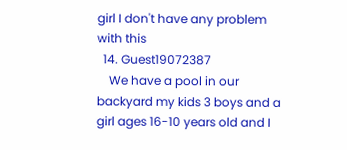girl I don't have any problem with this
  14. Guest19072387
    We have a pool in our backyard my kids 3 boys and a girl ages 16-10 years old and I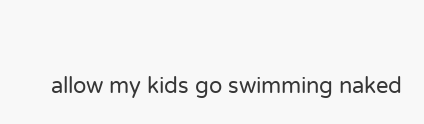allow my kids go swimming naked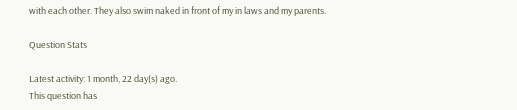with each other. They also swim naked in front of my in laws and my parents.

Question Stats

Latest activity: 1 month, 22 day(s) ago.
This question has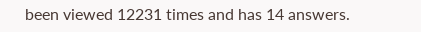been viewed 12231 times and has 14 answers.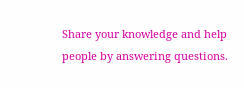Share your knowledge and help people by answering questions.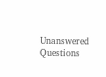Unanswered Questions